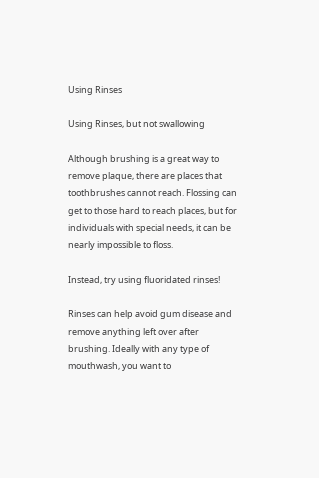Using Rinses

Using Rinses, but not swallowing

Although brushing is a great way to remove plaque, there are places that toothbrushes cannot reach. Flossing can get to those hard to reach places, but for individuals with special needs, it can be nearly impossible to floss.

Instead, try using fluoridated rinses!

Rinses can help avoid gum disease and remove anything left over after brushing. Ideally with any type of mouthwash, you want to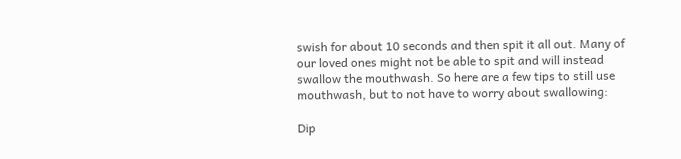swish for about 10 seconds and then spit it all out. Many of our loved ones might not be able to spit and will instead swallow the mouthwash. So here are a few tips to still use mouthwash, but to not have to worry about swallowing:

Dip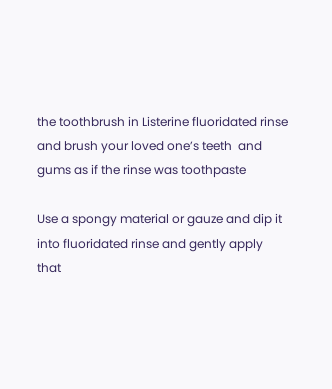the toothbrush in Listerine fluoridated rinse and brush your loved one’s teeth  and gums as if the rinse was toothpaste

Use a spongy material or gauze and dip it into fluoridated rinse and gently apply that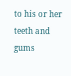to his or her teeth and gums